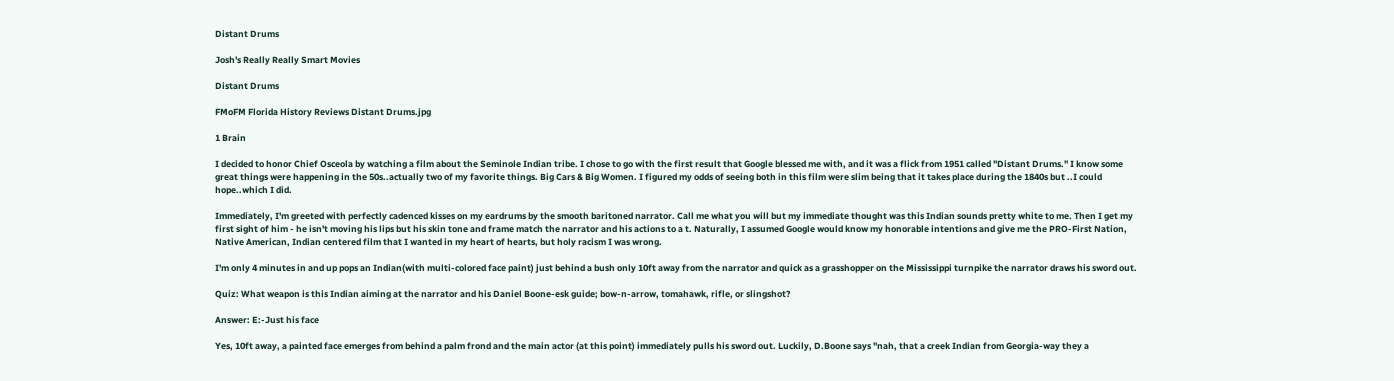Distant Drums

Josh's Really Really Smart Movies

Distant Drums

FMoFM Florida History Reviews Distant Drums.jpg

1 Brain

I decided to honor Chief Osceola by watching a film about the Seminole Indian tribe. I chose to go with the first result that Google blessed me with, and it was a flick from 1951 called "Distant Drums." I know some great things were happening in the 50s..actually two of my favorite things. Big Cars & Big Women. I figured my odds of seeing both in this film were slim being that it takes place during the 1840s but ..I could hope..which I did.

Immediately, I'm greeted with perfectly cadenced kisses on my eardrums by the smooth baritoned narrator. Call me what you will but my immediate thought was this Indian sounds pretty white to me. Then I get my first sight of him - he isn't moving his lips but his skin tone and frame match the narrator and his actions to a t. Naturally, I assumed Google would know my honorable intentions and give me the PRO-First Nation, Native American, Indian centered film that I wanted in my heart of hearts, but holy racism I was wrong.

I'm only 4 minutes in and up pops an Indian(with multi-colored face paint) just behind a bush only 10ft away from the narrator and quick as a grasshopper on the Mississippi turnpike the narrator draws his sword out.

Quiz: What weapon is this Indian aiming at the narrator and his Daniel Boone-esk guide; bow-n-arrow, tomahawk, rifle, or slingshot?

Answer: E:-Just his face

Yes, 10ft away, a painted face emerges from behind a palm frond and the main actor (at this point) immediately pulls his sword out. Luckily, D.Boone says "nah, that a creek Indian from Georgia-way they a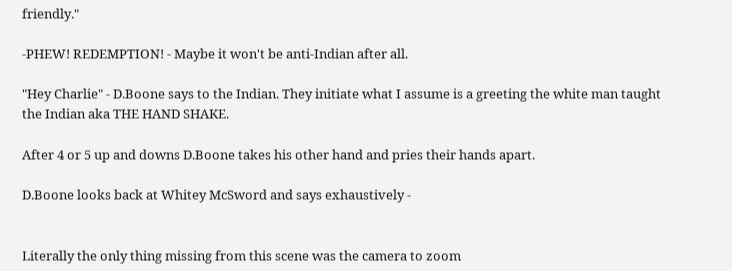friendly."

-PHEW! REDEMPTION! - Maybe it won't be anti-Indian after all.

"Hey Charlie" - D.Boone says to the Indian. They initiate what I assume is a greeting the white man taught the Indian aka THE HAND SHAKE.

After 4 or 5 up and downs D.Boone takes his other hand and pries their hands apart.

D.Boone looks back at Whitey McSword and says exhaustively -


Literally the only thing missing from this scene was the camera to zoom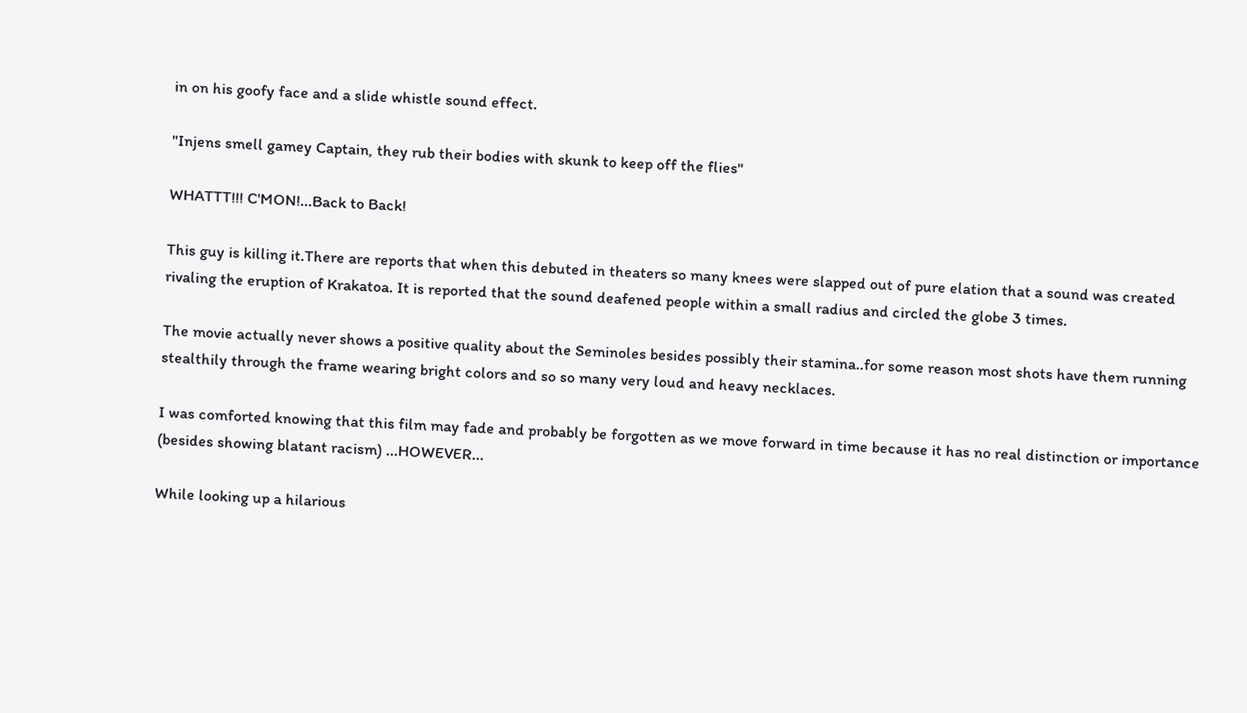in on his goofy face and a slide whistle sound effect.

"Injens smell gamey Captain, they rub their bodies with skunk to keep off the flies"

WHATTT!!! C'MON!...Back to Back!

This guy is killing it.There are reports that when this debuted in theaters so many knees were slapped out of pure elation that a sound was created rivaling the eruption of Krakatoa. It is reported that the sound deafened people within a small radius and circled the globe 3 times.

The movie actually never shows a positive quality about the Seminoles besides possibly their stamina..for some reason most shots have them running stealthily through the frame wearing bright colors and so so many very loud and heavy necklaces.

I was comforted knowing that this film may fade and probably be forgotten as we move forward in time because it has no real distinction or importance (besides showing blatant racism) ...HOWEVER...

While looking up a hilarious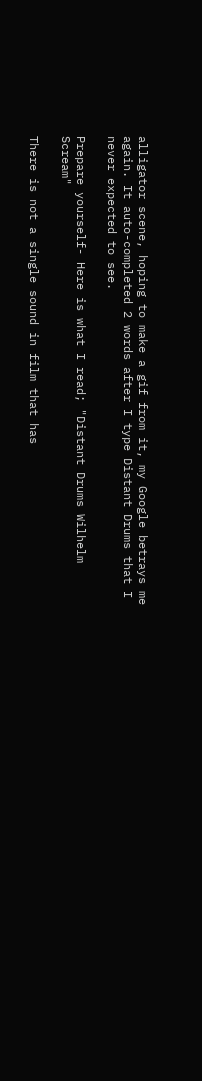alligator scene, hoping to make a gif from it, my Google betrays me again. It auto-completed 2 words after I type Distant Drums that I never expected to see.

Prepare yourself- Here is what I read; "Distant Drums Wilhelm Scream"

There is not a single sound in film that has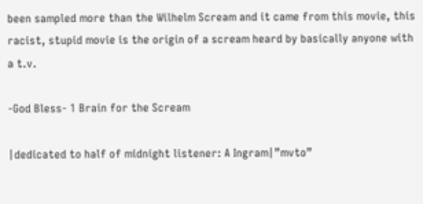been sampled more than the Wilhelm Scream and it came from this movie, this racist, stupid movie is the origin of a scream heard by basically anyone with a t.v.

-God Bless- 1 Brain for the Scream

|dedicated to half of midnight listener: A Ingram|”mvto”